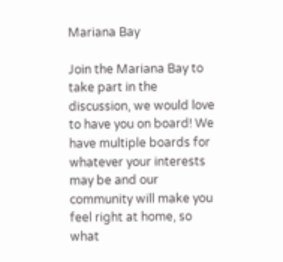Mariana Bay

Join the Mariana Bay to take part in the discussion, we would love to have you on board! We have multiple boards for whatever your interests may be and our community will make you feel right at home, so what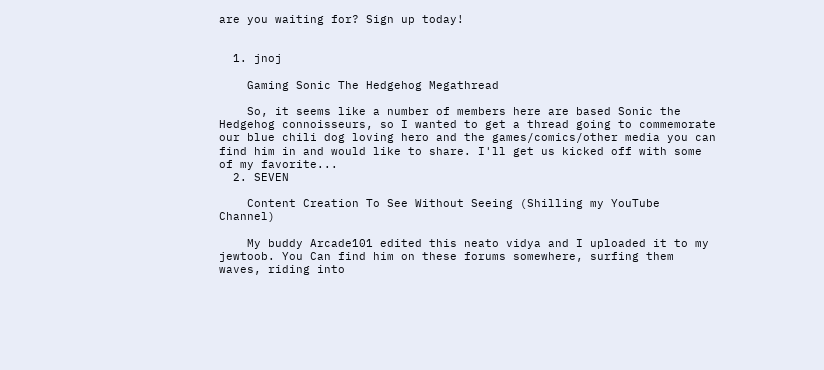are you waiting for? Sign up today!


  1. jnoj

    Gaming Sonic The Hedgehog Megathread

    So, it seems like a number of members here are based Sonic the Hedgehog connoisseurs, so I wanted to get a thread going to commemorate our blue chili dog loving hero and the games/comics/other media you can find him in and would like to share. I'll get us kicked off with some of my favorite...
  2. SEVEN

    Content Creation To See Without Seeing (Shilling my YouTube Channel)

    My buddy Arcade101 edited this neato vidya and I uploaded it to my jewtoob. You Can find him on these forums somewhere, surfing them waves, riding into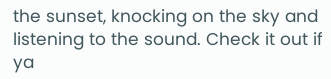the sunset, knocking on the sky and listening to the sound. Check it out if ya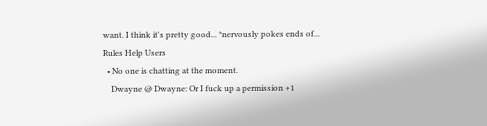want. I think it's pretty good... *nervously pokes ends of...
Rules Help Users
  • No one is chatting at the moment.
    Dwayne @ Dwayne: Or I fuck up a permission +1